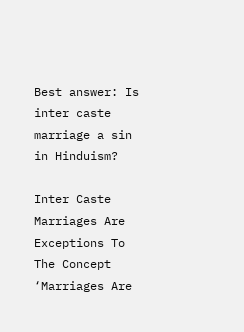Best answer: Is inter caste marriage a sin in Hinduism?

Inter Caste Marriages Are Exceptions To The Concept ‘Marriages Are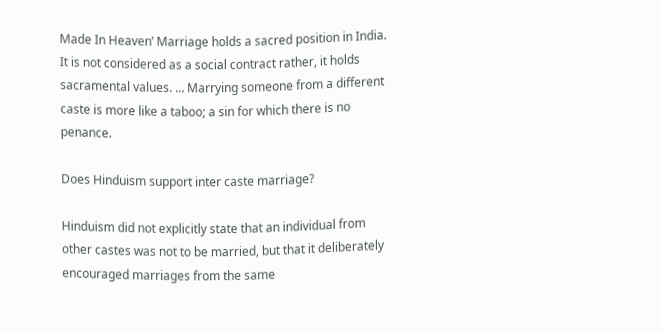Made In Heaven’ Marriage holds a sacred position in India. It is not considered as a social contract rather, it holds sacramental values. … Marrying someone from a different caste is more like a taboo; a sin for which there is no penance.

Does Hinduism support inter caste marriage?

Hinduism did not explicitly state that an individual from other castes was not to be married, but that it deliberately encouraged marriages from the same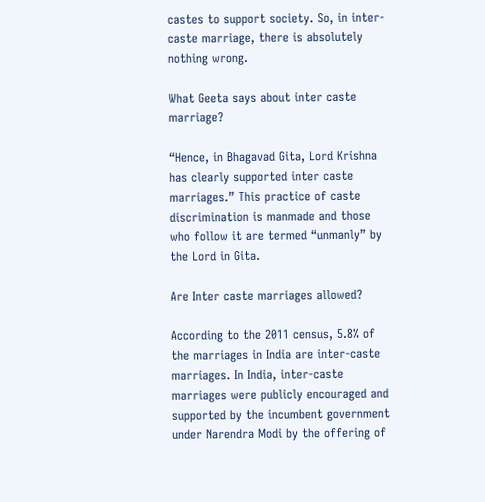castes to support society. So, in inter-caste marriage, there is absolutely nothing wrong.

What Geeta says about inter caste marriage?

“Hence, in Bhagavad Gita, Lord Krishna has clearly supported inter caste marriages.” This practice of caste discrimination is manmade and those who follow it are termed “unmanly” by the Lord in Gita.

Are Inter caste marriages allowed?

According to the 2011 census, 5.8% of the marriages in India are inter-caste marriages. In India, inter-caste marriages were publicly encouraged and supported by the incumbent government under Narendra Modi by the offering of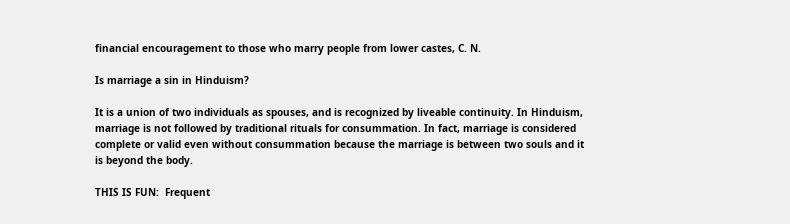financial encouragement to those who marry people from lower castes, C. N.

Is marriage a sin in Hinduism?

It is a union of two individuals as spouses, and is recognized by liveable continuity. In Hinduism, marriage is not followed by traditional rituals for consummation. In fact, marriage is considered complete or valid even without consummation because the marriage is between two souls and it is beyond the body.

THIS IS FUN:  Frequent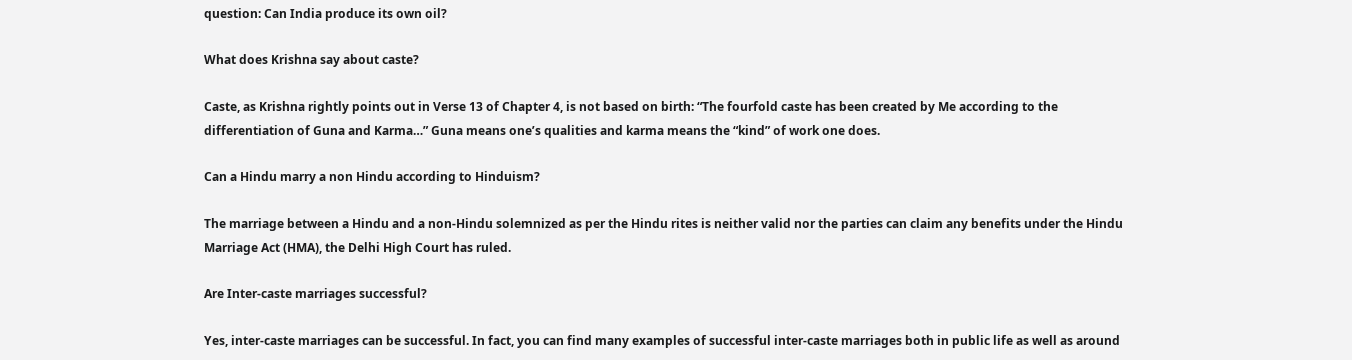question: Can India produce its own oil?

What does Krishna say about caste?

Caste, as Krishna rightly points out in Verse 13 of Chapter 4, is not based on birth: “The fourfold caste has been created by Me according to the differentiation of Guna and Karma…” Guna means one’s qualities and karma means the “kind” of work one does.

Can a Hindu marry a non Hindu according to Hinduism?

The marriage between a Hindu and a non-Hindu solemnized as per the Hindu rites is neither valid nor the parties can claim any benefits under the Hindu Marriage Act (HMA), the Delhi High Court has ruled.

Are Inter-caste marriages successful?

Yes, inter-caste marriages can be successful. In fact, you can find many examples of successful inter-caste marriages both in public life as well as around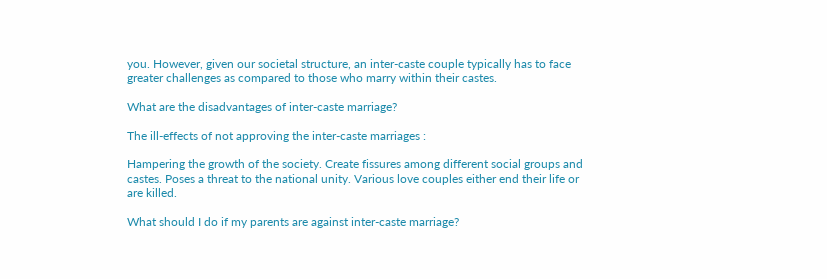you. However, given our societal structure, an inter-caste couple typically has to face greater challenges as compared to those who marry within their castes.

What are the disadvantages of inter-caste marriage?

The ill-effects of not approving the inter-caste marriages :

Hampering the growth of the society. Create fissures among different social groups and castes. Poses a threat to the national unity. Various love couples either end their life or are killed.

What should I do if my parents are against inter-caste marriage?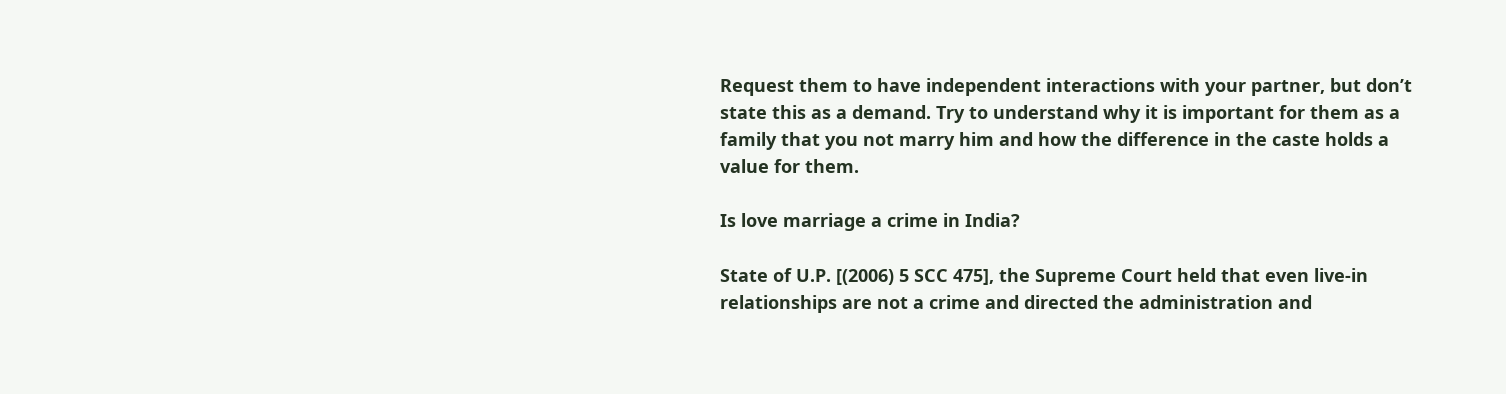Request them to have independent interactions with your partner, but don’t state this as a demand. Try to understand why it is important for them as a family that you not marry him and how the difference in the caste holds a value for them.

Is love marriage a crime in India?

State of U.P. [(2006) 5 SCC 475], the Supreme Court held that even live-in relationships are not a crime and directed the administration and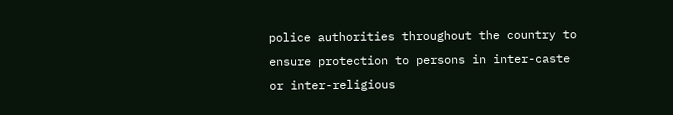police authorities throughout the country to ensure protection to persons in inter-caste or inter-religious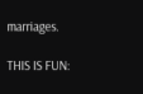marriages.

THIS IS FUN: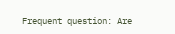Frequent question: Are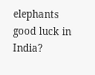elephants good luck in India?